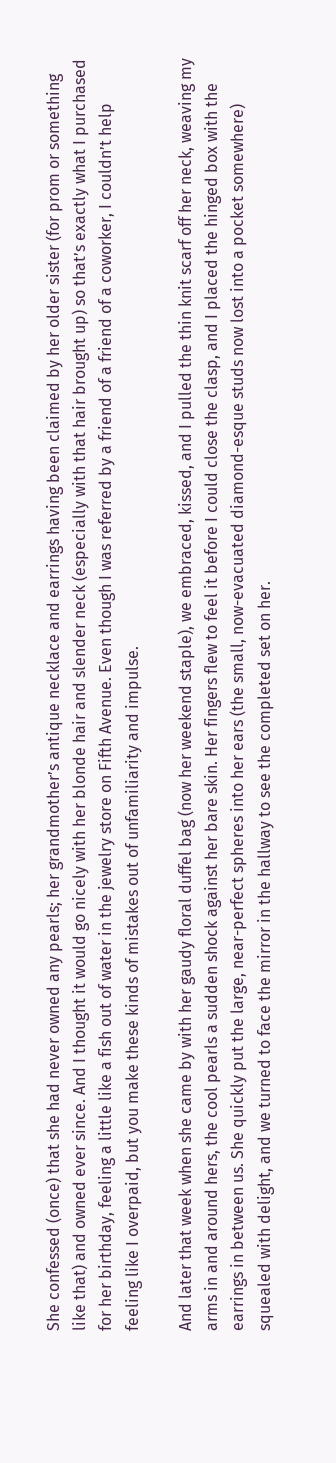She confessed (once) that she had never owned any pearls; her grandmother’s antique necklace and earrings having been claimed by her older sister (for prom or something like that) and owned ever since. And I thought it would go nicely with her blonde hair and slender neck (especially with that hair brought up) so that’s exactly what I purchased for her birthday, feeling a little like a fish out of water in the jewelry store on Fifth Avenue. Even though I was referred by a friend of a friend of a coworker, I couldn’t help feeling like I overpaid, but you make these kinds of mistakes out of unfamiliarity and impulse.

And later that week when she came by with her gaudy floral duffel bag (now her weekend staple), we embraced, kissed, and I pulled the thin knit scarf off her neck, weaving my arms in and around hers, the cool pearls a sudden shock against her bare skin. Her fingers flew to feel it before I could close the clasp, and I placed the hinged box with the earrings in between us. She quickly put the large, near-perfect spheres into her ears (the small, now-evacuated diamond-esque studs now lost into a pocket somewhere) squealed with delight, and we turned to face the mirror in the hallway to see the completed set on her.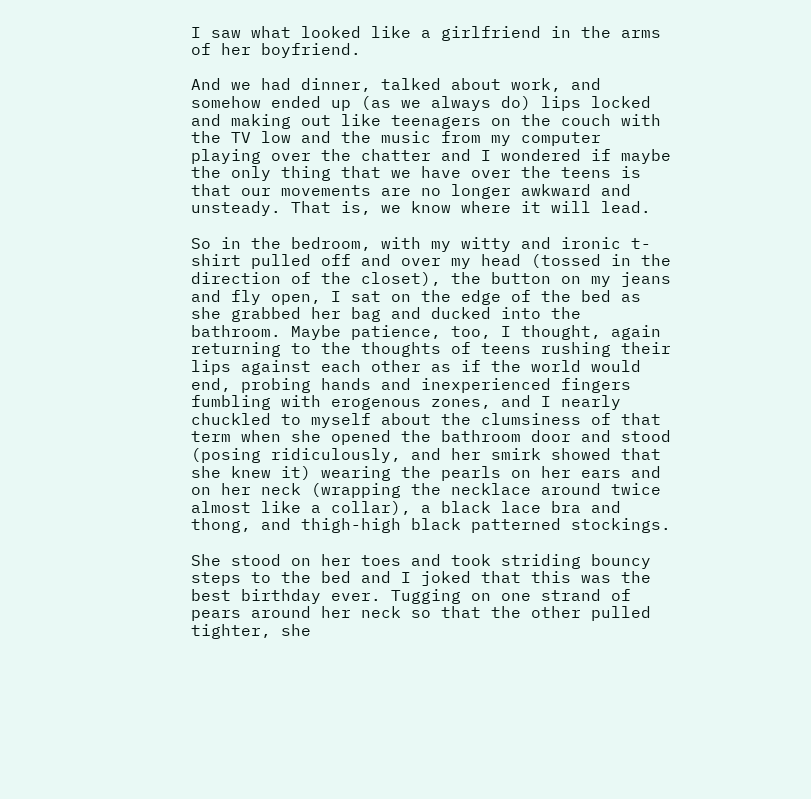I saw what looked like a girlfriend in the arms of her boyfriend.

And we had dinner, talked about work, and somehow ended up (as we always do) lips locked and making out like teenagers on the couch with the TV low and the music from my computer playing over the chatter and I wondered if maybe the only thing that we have over the teens is that our movements are no longer awkward and unsteady. That is, we know where it will lead.

So in the bedroom, with my witty and ironic t-shirt pulled off and over my head (tossed in the direction of the closet), the button on my jeans and fly open, I sat on the edge of the bed as she grabbed her bag and ducked into the bathroom. Maybe patience, too, I thought, again returning to the thoughts of teens rushing their lips against each other as if the world would end, probing hands and inexperienced fingers fumbling with erogenous zones, and I nearly chuckled to myself about the clumsiness of that term when she opened the bathroom door and stood (posing ridiculously, and her smirk showed that she knew it) wearing the pearls on her ears and on her neck (wrapping the necklace around twice almost like a collar), a black lace bra and thong, and thigh-high black patterned stockings.

She stood on her toes and took striding bouncy steps to the bed and I joked that this was the best birthday ever. Tugging on one strand of pears around her neck so that the other pulled tighter, she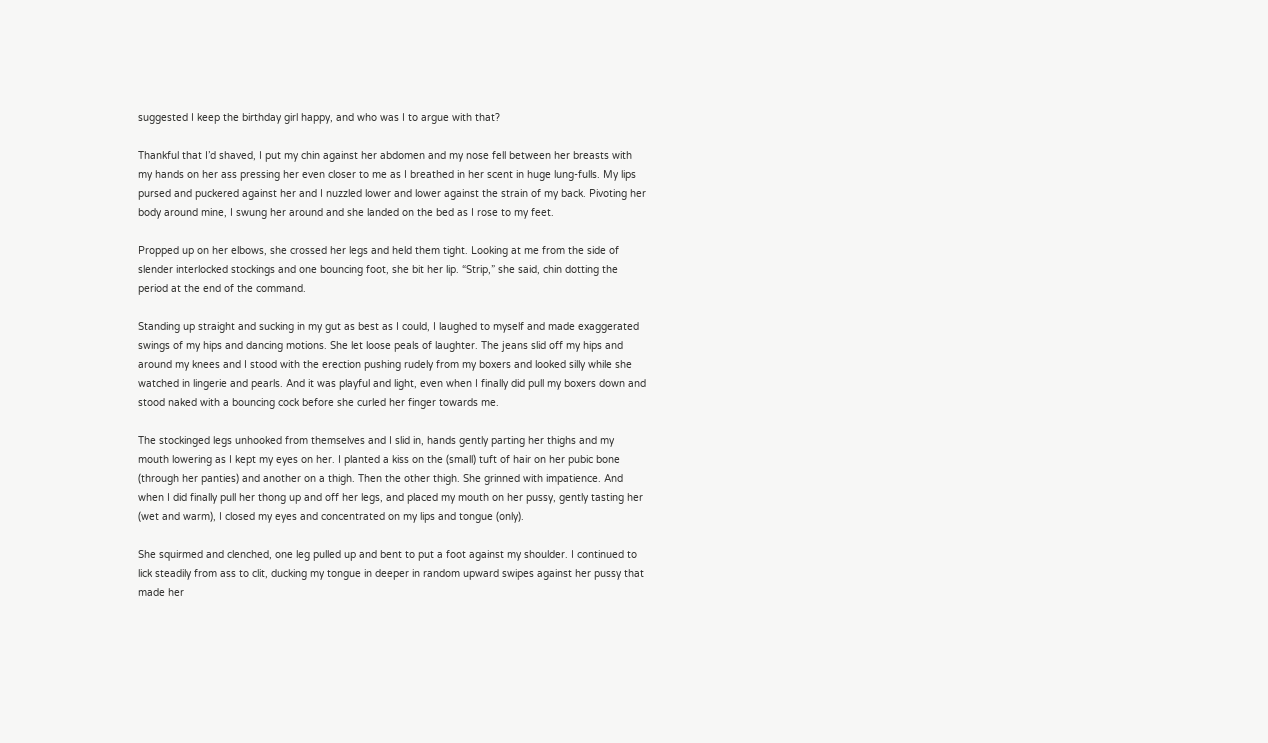suggested I keep the birthday girl happy, and who was I to argue with that?

Thankful that I’d shaved, I put my chin against her abdomen and my nose fell between her breasts with my hands on her ass pressing her even closer to me as I breathed in her scent in huge lung-fulls. My lips pursed and puckered against her and I nuzzled lower and lower against the strain of my back. Pivoting her body around mine, I swung her around and she landed on the bed as I rose to my feet.

Propped up on her elbows, she crossed her legs and held them tight. Looking at me from the side of slender interlocked stockings and one bouncing foot, she bit her lip. “Strip,” she said, chin dotting the period at the end of the command.

Standing up straight and sucking in my gut as best as I could, I laughed to myself and made exaggerated swings of my hips and dancing motions. She let loose peals of laughter. The jeans slid off my hips and around my knees and I stood with the erection pushing rudely from my boxers and looked silly while she watched in lingerie and pearls. And it was playful and light, even when I finally did pull my boxers down and stood naked with a bouncing cock before she curled her finger towards me.

The stockinged legs unhooked from themselves and I slid in, hands gently parting her thighs and my mouth lowering as I kept my eyes on her. I planted a kiss on the (small) tuft of hair on her pubic bone (through her panties) and another on a thigh. Then the other thigh. She grinned with impatience. And when I did finally pull her thong up and off her legs, and placed my mouth on her pussy, gently tasting her (wet and warm), I closed my eyes and concentrated on my lips and tongue (only).

She squirmed and clenched, one leg pulled up and bent to put a foot against my shoulder. I continued to lick steadily from ass to clit, ducking my tongue in deeper in random upward swipes against her pussy that made her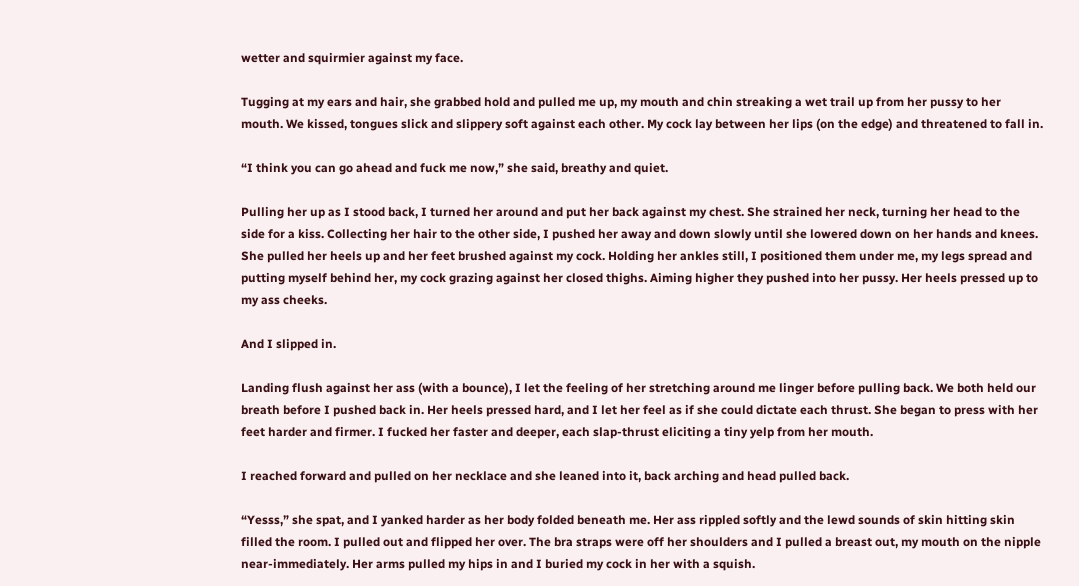wetter and squirmier against my face.

Tugging at my ears and hair, she grabbed hold and pulled me up, my mouth and chin streaking a wet trail up from her pussy to her mouth. We kissed, tongues slick and slippery soft against each other. My cock lay between her lips (on the edge) and threatened to fall in.

“I think you can go ahead and fuck me now,” she said, breathy and quiet.

Pulling her up as I stood back, I turned her around and put her back against my chest. She strained her neck, turning her head to the side for a kiss. Collecting her hair to the other side, I pushed her away and down slowly until she lowered down on her hands and knees. She pulled her heels up and her feet brushed against my cock. Holding her ankles still, I positioned them under me, my legs spread and putting myself behind her, my cock grazing against her closed thighs. Aiming higher they pushed into her pussy. Her heels pressed up to my ass cheeks.

And I slipped in.

Landing flush against her ass (with a bounce), I let the feeling of her stretching around me linger before pulling back. We both held our breath before I pushed back in. Her heels pressed hard, and I let her feel as if she could dictate each thrust. She began to press with her feet harder and firmer. I fucked her faster and deeper, each slap-thrust eliciting a tiny yelp from her mouth.

I reached forward and pulled on her necklace and she leaned into it, back arching and head pulled back.

“Yesss,” she spat, and I yanked harder as her body folded beneath me. Her ass rippled softly and the lewd sounds of skin hitting skin filled the room. I pulled out and flipped her over. The bra straps were off her shoulders and I pulled a breast out, my mouth on the nipple near-immediately. Her arms pulled my hips in and I buried my cock in her with a squish.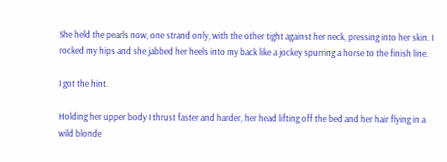She held the pearls now, one strand only, with the other tight against her neck, pressing into her skin. I rocked my hips and she jabbed her heels into my back like a jockey spurring a horse to the finish line.

I got the hint.

Holding her upper body I thrust faster and harder, her head lifting off the bed and her hair flying in a wild blonde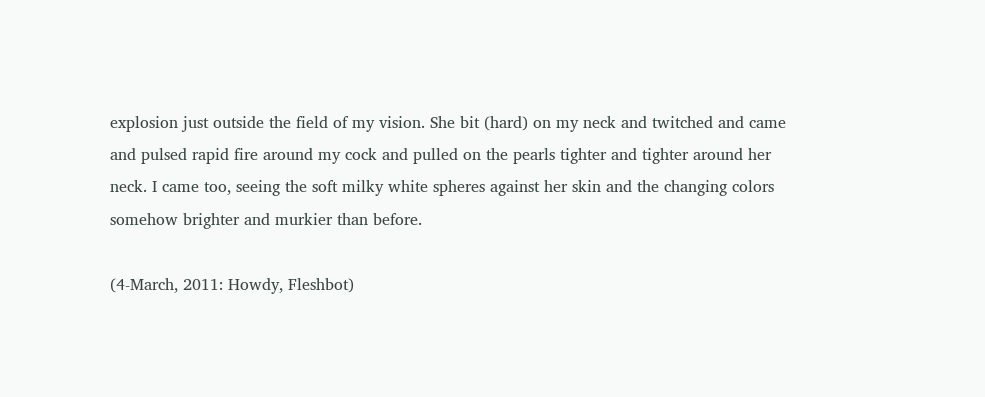explosion just outside the field of my vision. She bit (hard) on my neck and twitched and came and pulsed rapid fire around my cock and pulled on the pearls tighter and tighter around her neck. I came too, seeing the soft milky white spheres against her skin and the changing colors somehow brighter and murkier than before.

(4-March, 2011: Howdy, Fleshbot)